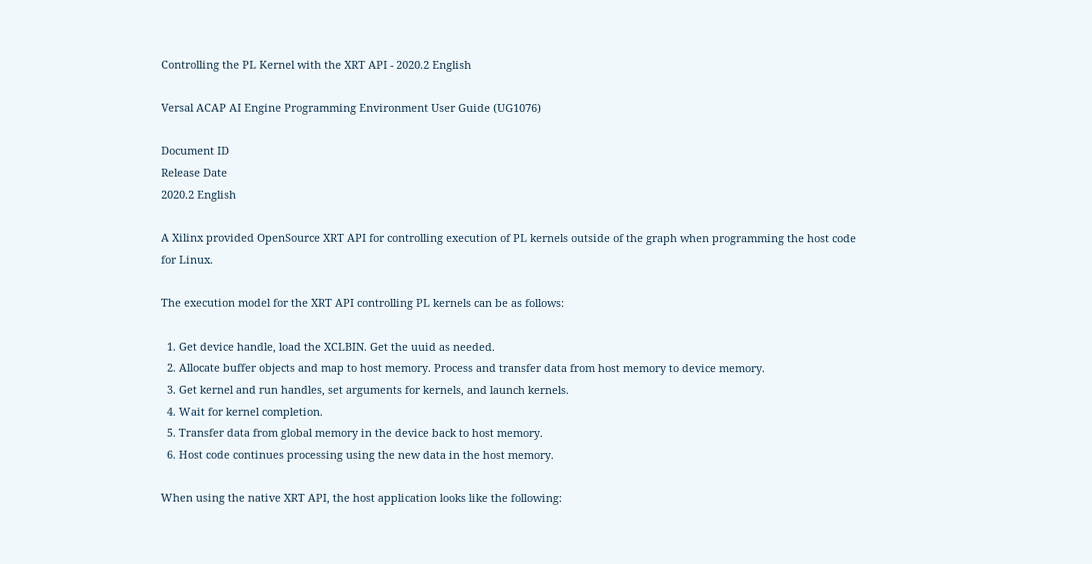Controlling the PL Kernel with the XRT API - 2020.2 English

Versal ACAP AI Engine Programming Environment User Guide (UG1076)

Document ID
Release Date
2020.2 English

A Xilinx provided OpenSource XRT API for controlling execution of PL kernels outside of the graph when programming the host code for Linux.

The execution model for the XRT API controlling PL kernels can be as follows:

  1. Get device handle, load the XCLBIN. Get the uuid as needed.
  2. Allocate buffer objects and map to host memory. Process and transfer data from host memory to device memory.
  3. Get kernel and run handles, set arguments for kernels, and launch kernels.
  4. Wait for kernel completion.
  5. Transfer data from global memory in the device back to host memory.
  6. Host code continues processing using the new data in the host memory.

When using the native XRT API, the host application looks like the following: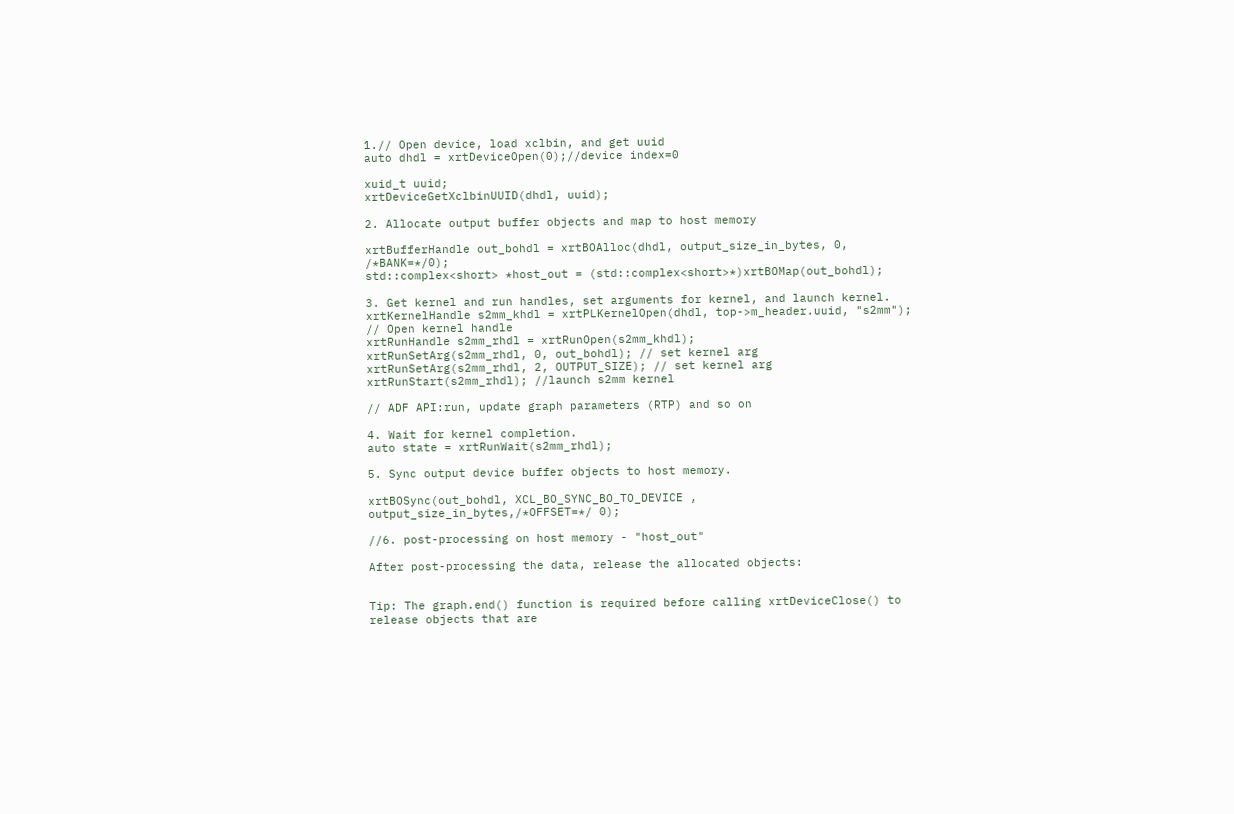1.// Open device, load xclbin, and get uuid
auto dhdl = xrtDeviceOpen(0);//device index=0

xuid_t uuid;
xrtDeviceGetXclbinUUID(dhdl, uuid);

2. Allocate output buffer objects and map to host memory

xrtBufferHandle out_bohdl = xrtBOAlloc(dhdl, output_size_in_bytes, 0, /*BANK=*/0);
std::complex<short> *host_out = (std::complex<short>*)xrtBOMap(out_bohdl);

3. Get kernel and run handles, set arguments for kernel, and launch kernel.
xrtKernelHandle s2mm_khdl = xrtPLKernelOpen(dhdl, top->m_header.uuid, "s2mm"); // Open kernel handle
xrtRunHandle s2mm_rhdl = xrtRunOpen(s2mm_khdl);
xrtRunSetArg(s2mm_rhdl, 0, out_bohdl); // set kernel arg
xrtRunSetArg(s2mm_rhdl, 2, OUTPUT_SIZE); // set kernel arg
xrtRunStart(s2mm_rhdl); //launch s2mm kernel

// ADF API:run, update graph parameters (RTP) and so on

4. Wait for kernel completion.
auto state = xrtRunWait(s2mm_rhdl);

5. Sync output device buffer objects to host memory.

xrtBOSync(out_bohdl, XCL_BO_SYNC_BO_TO_DEVICE , output_size_in_bytes,/*OFFSET=*/ 0);

//6. post-processing on host memory - "host_out"

After post-processing the data, release the allocated objects:


Tip: The graph.end() function is required before calling xrtDeviceClose() to release objects that are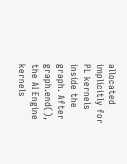allocated implicitly for PL kernels inside the graph. After graph.end(), the AI Engine kernels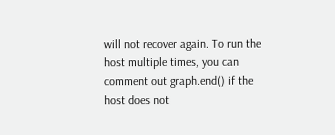will not recover again. To run the host multiple times, you can comment out graph.end() if the host does not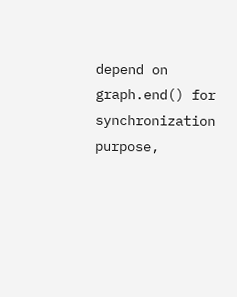depend on graph.end() for synchronization purpose,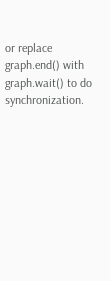or replace graph.end() with graph.wait() to do synchronization.